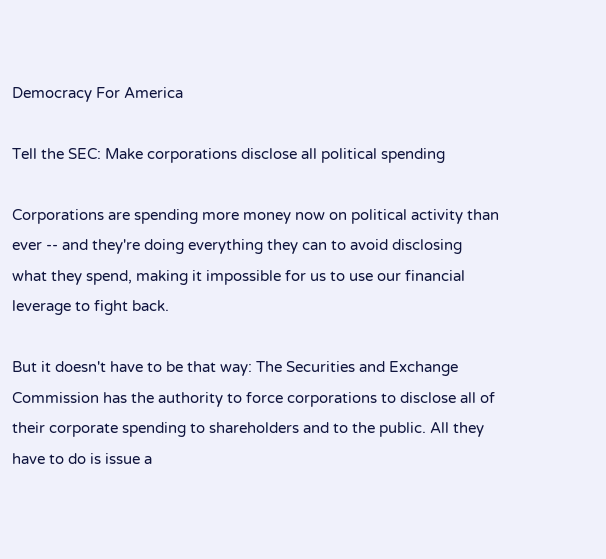Democracy For America

Tell the SEC: Make corporations disclose all political spending

Corporations are spending more money now on political activity than ever -- and they're doing everything they can to avoid disclosing what they spend, making it impossible for us to use our financial leverage to fight back.

But it doesn't have to be that way: The Securities and Exchange Commission has the authority to force corporations to disclose all of their corporate spending to shareholders and to the public. All they have to do is issue a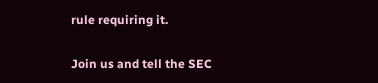rule requiring it.

Join us and tell the SEC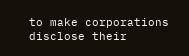to make corporations disclose their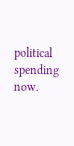political spending now.